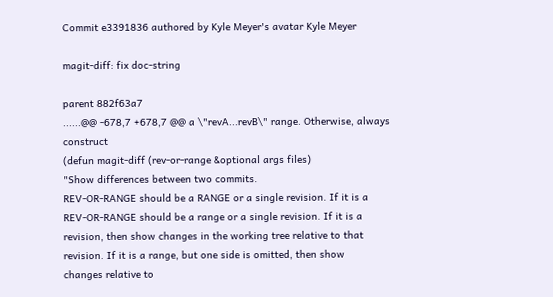Commit e3391836 authored by Kyle Meyer's avatar Kyle Meyer

magit-diff: fix doc-string

parent 882f63a7
......@@ -678,7 +678,7 @@ a \"revA...revB\" range. Otherwise, always construct
(defun magit-diff (rev-or-range &optional args files)
"Show differences between two commits.
REV-OR-RANGE should be a RANGE or a single revision. If it is a
REV-OR-RANGE should be a range or a single revision. If it is a
revision, then show changes in the working tree relative to that
revision. If it is a range, but one side is omitted, then show
changes relative to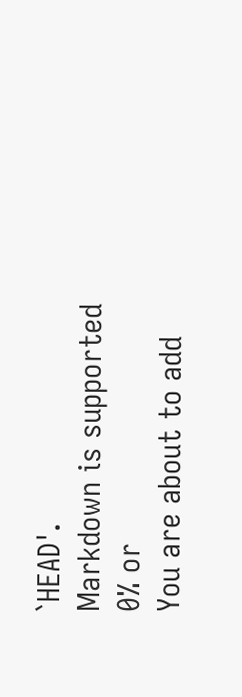`HEAD'.
Markdown is supported
0% or
You are about to add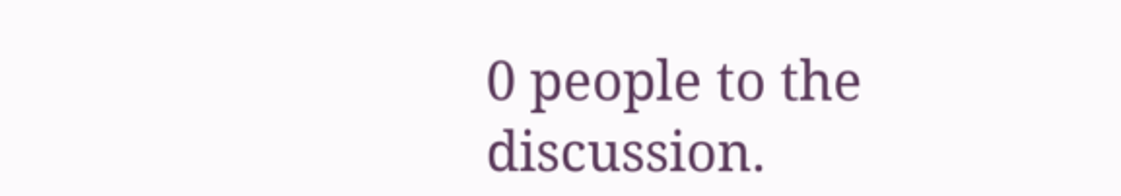0 people to the discussion.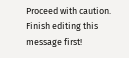Proceed with caution.
Finish editing this message first!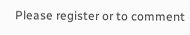Please register or to comment